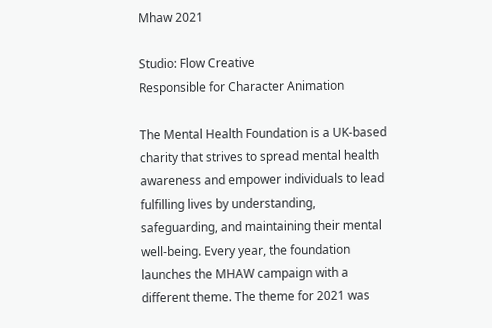Mhaw 2021

Studio: Flow Creative
Responsible for Character Animation

The Mental Health Foundation is a UK-based charity that strives to spread mental health awareness and empower individuals to lead fulfilling lives by understanding, safeguarding, and maintaining their mental well-being. Every year, the foundation launches the MHAW campaign with a different theme. The theme for 2021 was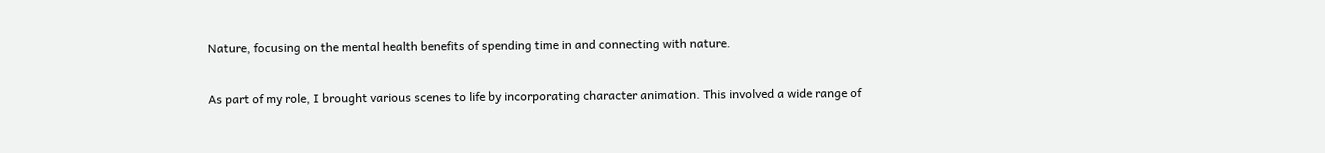Nature, focusing on the mental health benefits of spending time in and connecting with nature.

As part of my role, I brought various scenes to life by incorporating character animation. This involved a wide range of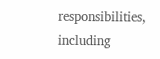responsibilities, including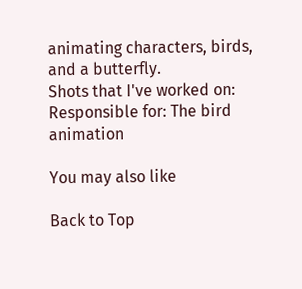animating characters, birds, and a butterfly.
Shots that I've worked on:
Responsible for: The bird animation

You may also like

Back to Top